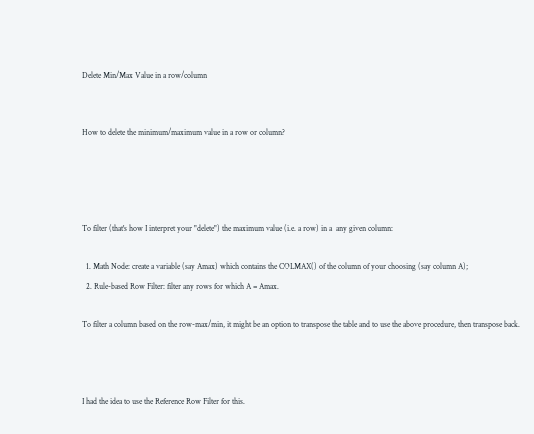Delete Min/Max Value in a row/column


How to delete the minimum/maximum value in a row or column?




To filter (that's how I interpret your "delete") the maximum value (i.e. a row) in a  any given column:

  1. Math Node: create a variable (say Amax) which contains the COLMAX() of the column of your choosing (say column A);
  2. Rule-based Row Filter: filter any rows for which A = Amax.

To filter a column based on the row-max/min, it might be an option to transpose the table and to use the above procedure, then transpose back.



I had the idea to use the Reference Row Filter for this.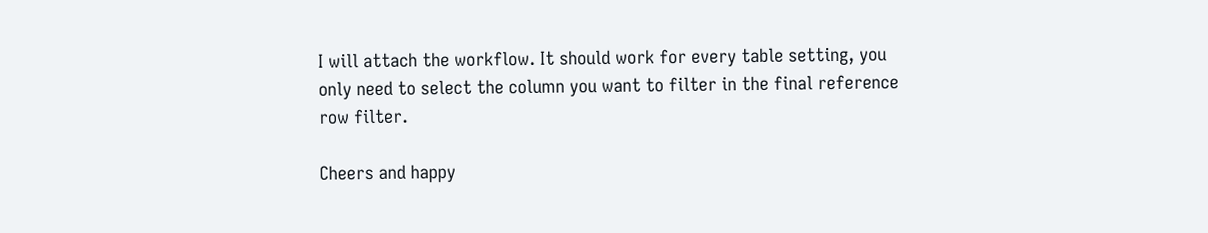I will attach the workflow. It should work for every table setting, you only need to select the column you want to filter in the final reference row filter.

Cheers and happy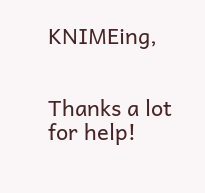KNIMEing,


Thanks a lot for help!